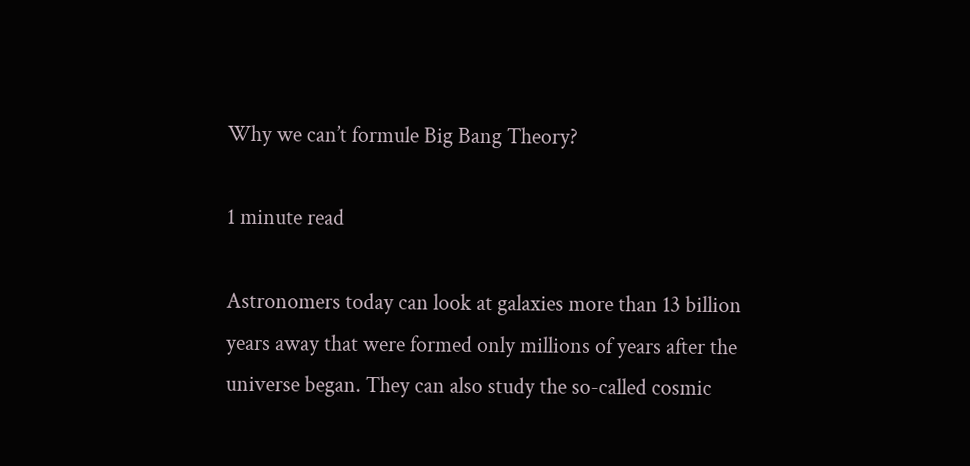Why we can’t formule Big Bang Theory?

1 minute read

Astronomers today can look at galaxies more than 13 billion years away that were formed only millions of years after the universe began. They can also study the so-called cosmic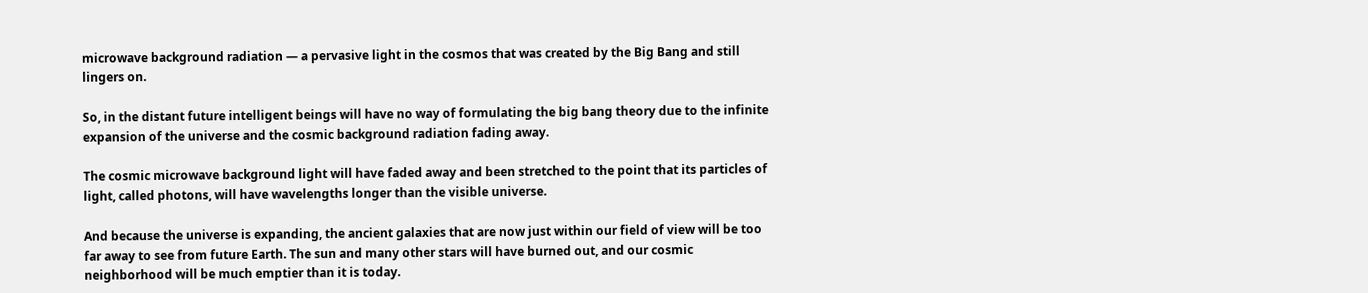microwave background radiation — a pervasive light in the cosmos that was created by the Big Bang and still lingers on.

So, in the distant future intelligent beings will have no way of formulating the big bang theory due to the infinite expansion of the universe and the cosmic background radiation fading away.

The cosmic microwave background light will have faded away and been stretched to the point that its particles of light, called photons, will have wavelengths longer than the visible universe.

And because the universe is expanding, the ancient galaxies that are now just within our field of view will be too far away to see from future Earth. The sun and many other stars will have burned out, and our cosmic neighborhood will be much emptier than it is today.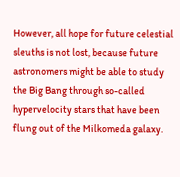However, all hope for future celestial sleuths is not lost, because future astronomers might be able to study the Big Bang through so-called hypervelocity stars that have been flung out of the Milkomeda galaxy.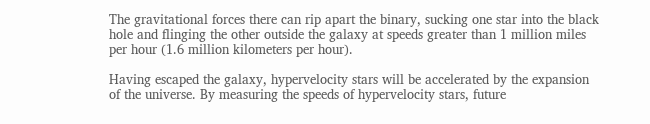The gravitational forces there can rip apart the binary, sucking one star into the black hole and flinging the other outside the galaxy at speeds greater than 1 million miles per hour (1.6 million kilometers per hour).

Having escaped the galaxy, hypervelocity stars will be accelerated by the expansion of the universe. By measuring the speeds of hypervelocity stars, future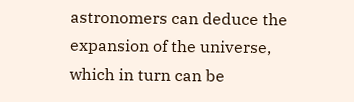astronomers can deduce the expansion of the universe, which in turn can be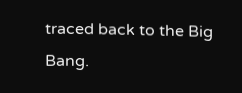traced back to the Big Bang.